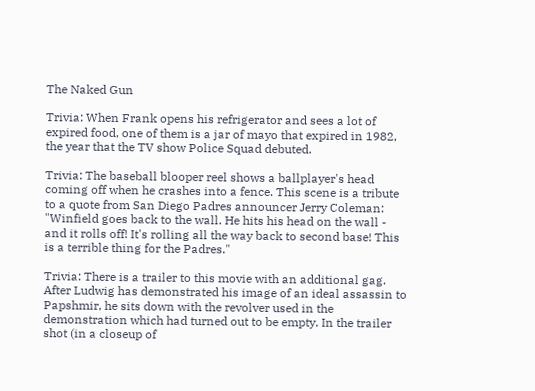The Naked Gun

Trivia: When Frank opens his refrigerator and sees a lot of expired food, one of them is a jar of mayo that expired in 1982, the year that the TV show Police Squad debuted.

Trivia: The baseball blooper reel shows a ballplayer's head coming off when he crashes into a fence. This scene is a tribute to a quote from San Diego Padres announcer Jerry Coleman: "Winfield goes back to the wall. He hits his head on the wall - and it rolls off! It's rolling all the way back to second base! This is a terrible thing for the Padres."

Trivia: There is a trailer to this movie with an additional gag. After Ludwig has demonstrated his image of an ideal assassin to Papshmir, he sits down with the revolver used in the demonstration which had turned out to be empty. In the trailer shot (in a closeup of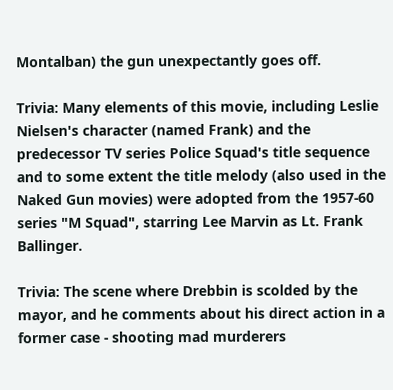Montalban) the gun unexpectantly goes off.

Trivia: Many elements of this movie, including Leslie Nielsen's character (named Frank) and the predecessor TV series Police Squad's title sequence and to some extent the title melody (also used in the Naked Gun movies) were adopted from the 1957-60 series "M Squad", starring Lee Marvin as Lt. Frank Ballinger.

Trivia: The scene where Drebbin is scolded by the mayor, and he comments about his direct action in a former case - shooting mad murderers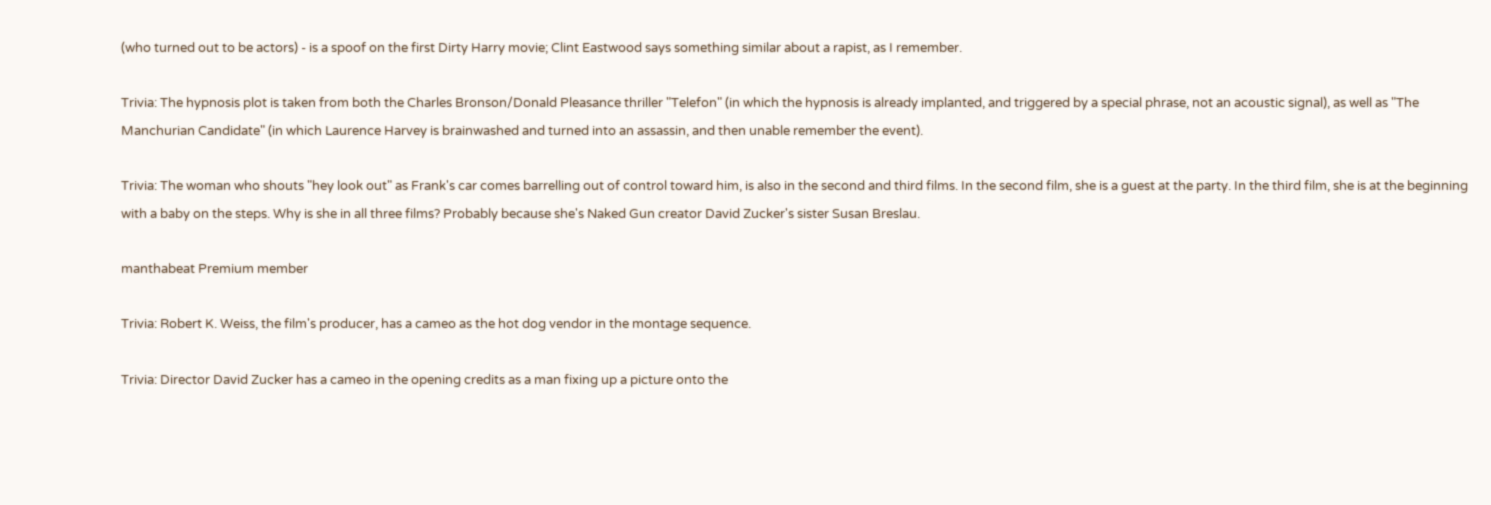(who turned out to be actors) - is a spoof on the first Dirty Harry movie; Clint Eastwood says something similar about a rapist, as I remember.

Trivia: The hypnosis plot is taken from both the Charles Bronson/Donald Pleasance thriller "Telefon" (in which the hypnosis is already implanted, and triggered by a special phrase, not an acoustic signal), as well as "The Manchurian Candidate" (in which Laurence Harvey is brainwashed and turned into an assassin, and then unable remember the event).

Trivia: The woman who shouts "hey look out" as Frank's car comes barrelling out of control toward him, is also in the second and third films. In the second film, she is a guest at the party. In the third film, she is at the beginning with a baby on the steps. Why is she in all three films? Probably because she's Naked Gun creator David Zucker's sister Susan Breslau.

manthabeat Premium member

Trivia: Robert K. Weiss, the film's producer, has a cameo as the hot dog vendor in the montage sequence.

Trivia: Director David Zucker has a cameo in the opening credits as a man fixing up a picture onto the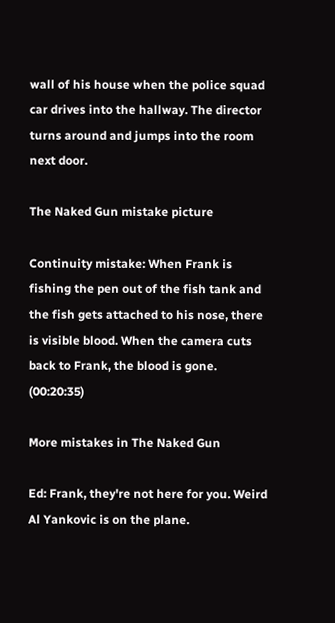wall of his house when the police squad car drives into the hallway. The director turns around and jumps into the room next door.

The Naked Gun mistake picture

Continuity mistake: When Frank is fishing the pen out of the fish tank and the fish gets attached to his nose, there is visible blood. When the camera cuts back to Frank, the blood is gone. (00:20:35)

More mistakes in The Naked Gun

Ed: Frank, they're not here for you. Weird Al Yankovic is on the plane.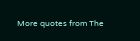More quotes from The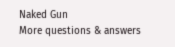Naked Gun
More questions & answers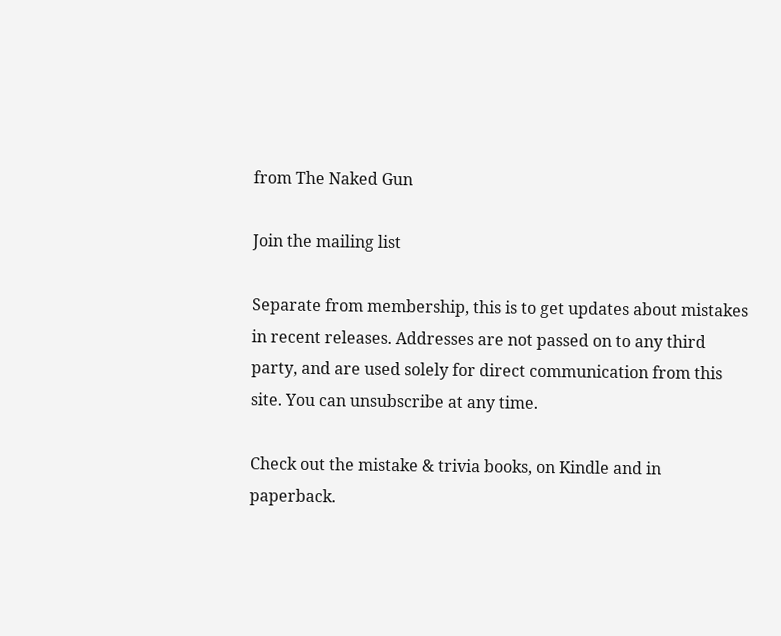from The Naked Gun

Join the mailing list

Separate from membership, this is to get updates about mistakes in recent releases. Addresses are not passed on to any third party, and are used solely for direct communication from this site. You can unsubscribe at any time.

Check out the mistake & trivia books, on Kindle and in paperback.